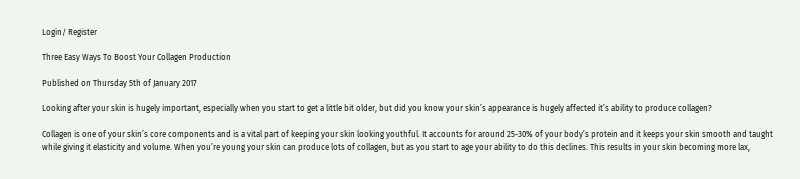Login/ Register

Three Easy Ways To Boost Your Collagen Production

Published on Thursday 5th of January 2017

Looking after your skin is hugely important, especially when you start to get a little bit older, but did you know your skin’s appearance is hugely affected it’s ability to produce collagen?

Collagen is one of your skin’s core components and is a vital part of keeping your skin looking youthful. It accounts for around 25-30% of your body’s protein and it keeps your skin smooth and taught while giving it elasticity and volume. When you’re young your skin can produce lots of collagen, but as you start to age your ability to do this declines. This results in your skin becoming more lax,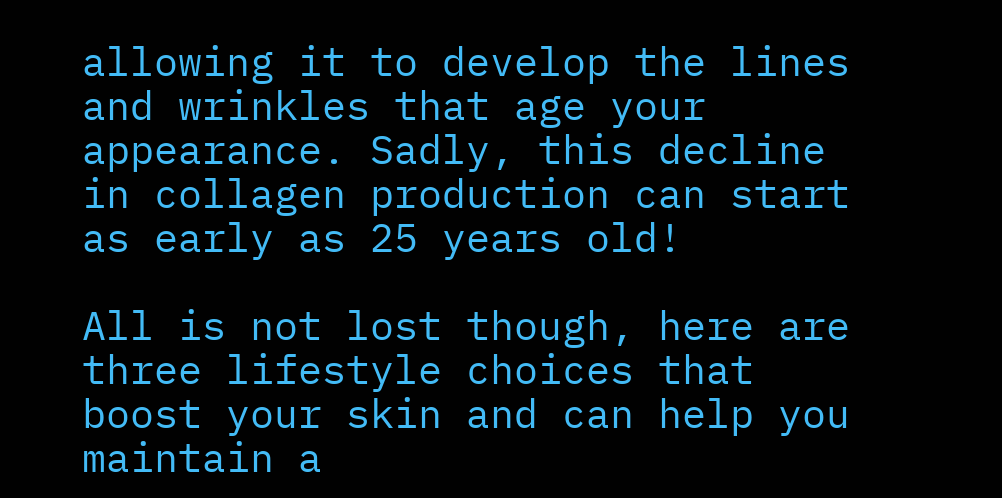allowing it to develop the lines and wrinkles that age your appearance. Sadly, this decline in collagen production can start as early as 25 years old!

All is not lost though, here are three lifestyle choices that boost your skin and can help you maintain a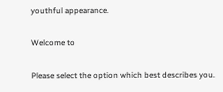youthful appearance.

Welcome to

Please select the option which best describes you.